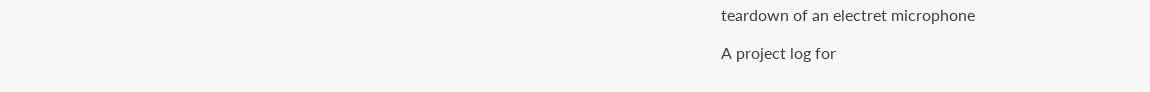teardown of an electret microphone

A project log for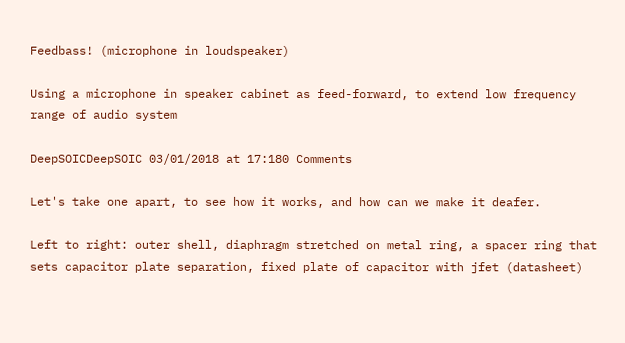Feedbass! (microphone in loudspeaker)

Using a microphone in speaker cabinet as feed-forward, to extend low frequency range of audio system

DeepSOICDeepSOIC 03/01/2018 at 17:180 Comments

Let's take one apart, to see how it works, and how can we make it deafer.

Left to right: outer shell, diaphragm stretched on metal ring, a spacer ring that sets capacitor plate separation, fixed plate of capacitor with jfet (datasheet)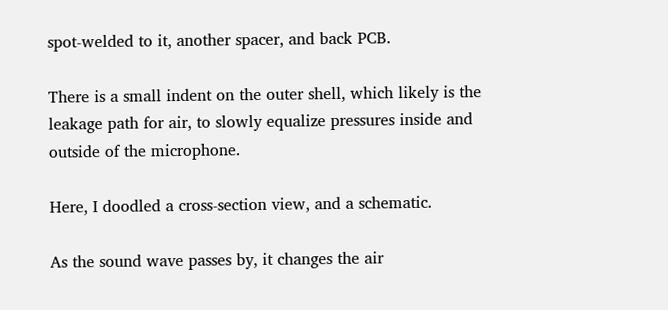spot-welded to it, another spacer, and back PCB.

There is a small indent on the outer shell, which likely is the leakage path for air, to slowly equalize pressures inside and outside of the microphone.

Here, I doodled a cross-section view, and a schematic.

As the sound wave passes by, it changes the air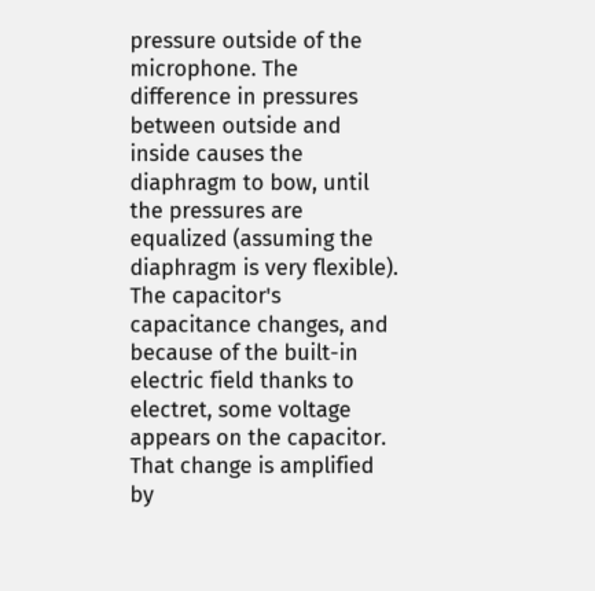pressure outside of the microphone. The difference in pressures between outside and inside causes the diaphragm to bow, until the pressures are equalized (assuming the diaphragm is very flexible). The capacitor's capacitance changes, and because of the built-in electric field thanks to electret, some voltage appears on the capacitor. That change is amplified by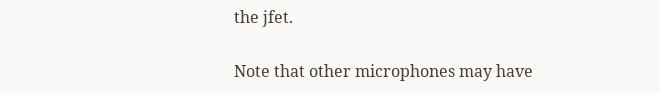the jfet.

Note that other microphones may have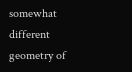somewhat different geometry of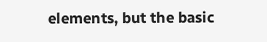elements, but the basic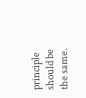principle should be the same.